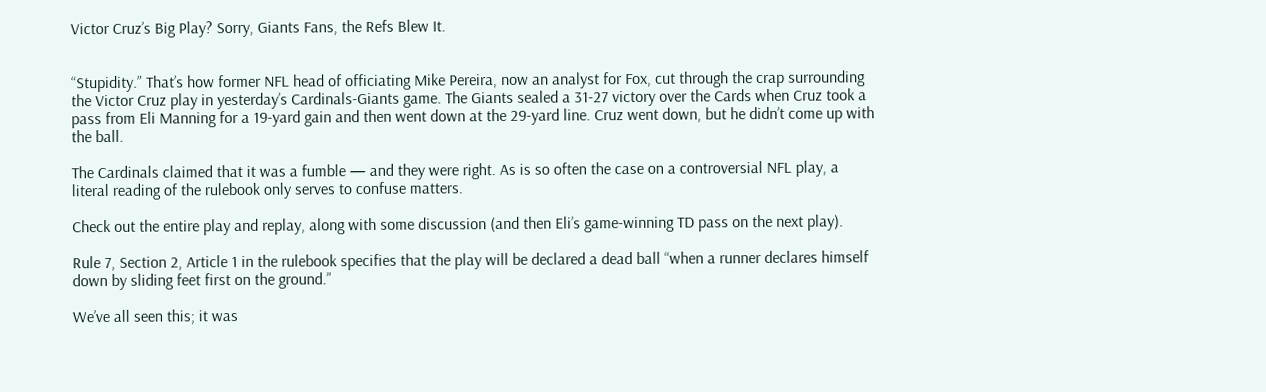Victor Cruz’s Big Play? Sorry, Giants Fans, the Refs Blew It.


“Stupidity.” That’s how former NFL head of officiating Mike Pereira, now an analyst for Fox, cut through the crap surrounding the Victor Cruz play in yesterday’s Cardinals-Giants game. The Giants sealed a 31-27 victory over the Cards when Cruz took a pass from Eli Manning for a 19-yard gain and then went down at the 29-yard line. Cruz went down, but he didn’t come up with the ball.

The Cardinals claimed that it was a fumble — and they were right. As is so often the case on a controversial NFL play, a literal reading of the rulebook only serves to confuse matters.

Check out the entire play and replay, along with some discussion (and then Eli’s game-winning TD pass on the next play).

Rule 7, Section 2, Article 1 in the rulebook specifies that the play will be declared a dead ball “when a runner declares himself down by sliding feet first on the ground.”

We’ve all seen this; it was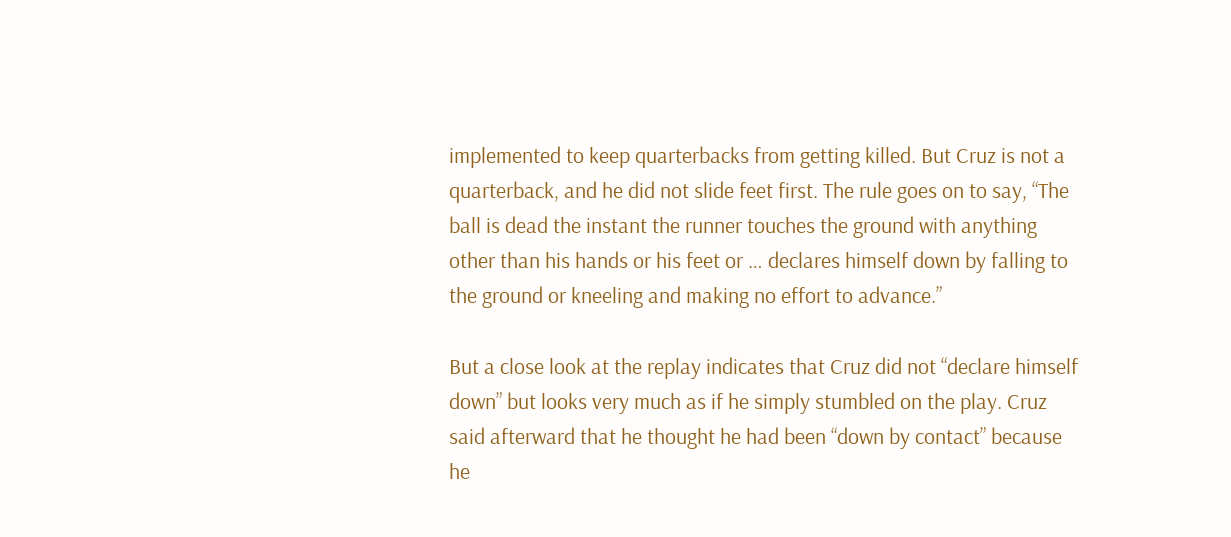implemented to keep quarterbacks from getting killed. But Cruz is not a quarterback, and he did not slide feet first. The rule goes on to say, “The ball is dead the instant the runner touches the ground with anything other than his hands or his feet or … declares himself down by falling to the ground or kneeling and making no effort to advance.”

But a close look at the replay indicates that Cruz did not “declare himself down” but looks very much as if he simply stumbled on the play. Cruz said afterward that he thought he had been “down by contact” because he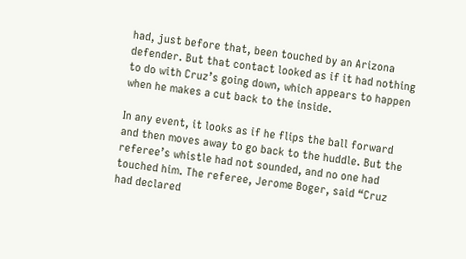had, just before that, been touched by an Arizona defender. But that contact looked as if it had nothing to do with Cruz’s going down, which appears to happen when he makes a cut back to the inside.

In any event, it looks as if he flips the ball forward and then moves away to go back to the huddle. But the referee’s whistle had not sounded, and no one had touched him. The referee, Jerome Boger, said “Cruz had declared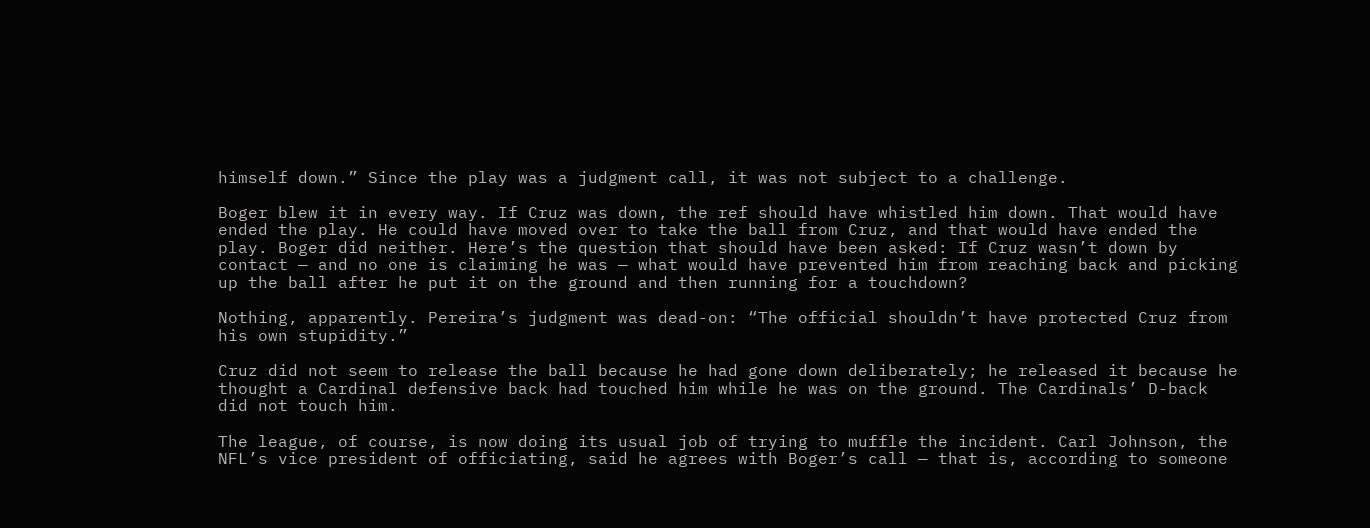himself down.” Since the play was a judgment call, it was not subject to a challenge.

Boger blew it in every way. If Cruz was down, the ref should have whistled him down. That would have ended the play. He could have moved over to take the ball from Cruz, and that would have ended the play. Boger did neither. Here’s the question that should have been asked: If Cruz wasn’t down by contact — and no one is claiming he was — what would have prevented him from reaching back and picking up the ball after he put it on the ground and then running for a touchdown?

Nothing, apparently. Pereira’s judgment was dead-on: “The official shouldn’t have protected Cruz from his own stupidity.”

Cruz did not seem to release the ball because he had gone down deliberately; he released it because he thought a Cardinal defensive back had touched him while he was on the ground. The Cardinals’ D-back did not touch him.

The league, of course, is now doing its usual job of trying to muffle the incident. Carl Johnson, the NFL’s vice president of officiating, said he agrees with Boger’s call — that is, according to someone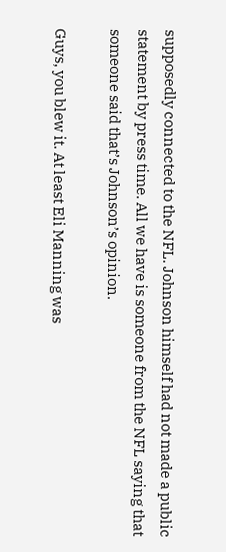supposedly connected to the NFL. Johnson himself had not made a public statement by press time. All we have is someone from the NFL saying that someone said that’s Johnson’s opinion.

Guys, you blew it. At least Eli Manning was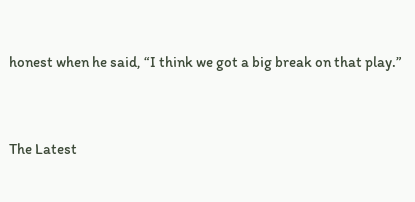honest when he said, “I think we got a big break on that play.”


The Latest